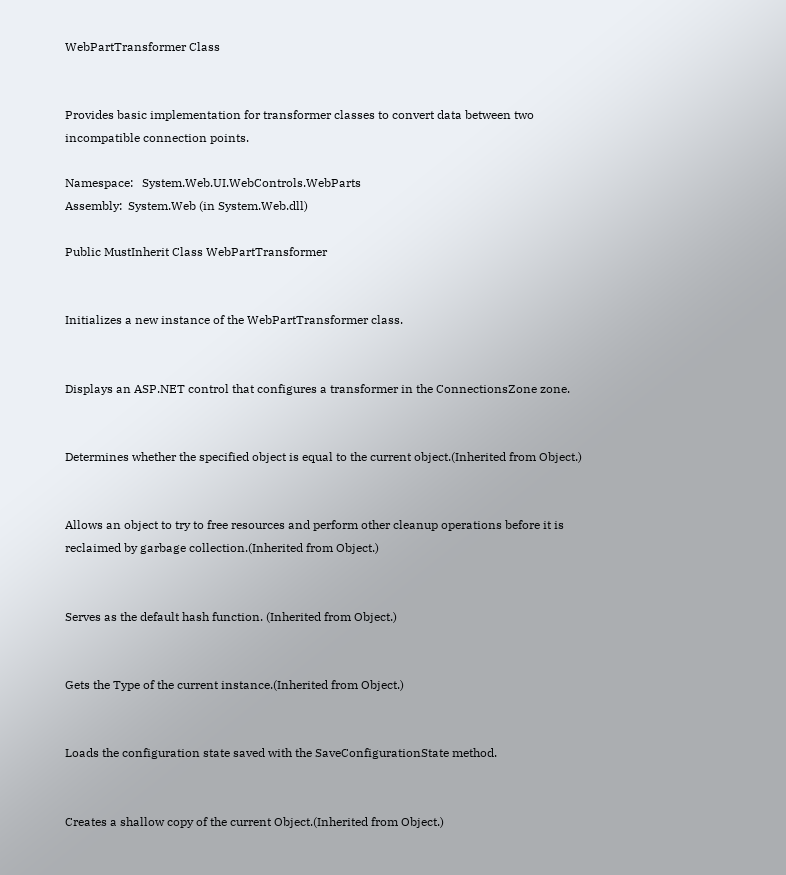WebPartTransformer Class


Provides basic implementation for transformer classes to convert data between two incompatible connection points.

Namespace:   System.Web.UI.WebControls.WebParts
Assembly:  System.Web (in System.Web.dll)

Public MustInherit Class WebPartTransformer


Initializes a new instance of the WebPartTransformer class.


Displays an ASP.NET control that configures a transformer in the ConnectionsZone zone.


Determines whether the specified object is equal to the current object.(Inherited from Object.)


Allows an object to try to free resources and perform other cleanup operations before it is reclaimed by garbage collection.(Inherited from Object.)


Serves as the default hash function. (Inherited from Object.)


Gets the Type of the current instance.(Inherited from Object.)


Loads the configuration state saved with the SaveConfigurationState method.


Creates a shallow copy of the current Object.(Inherited from Object.)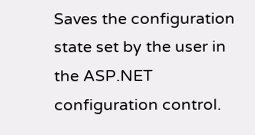Saves the configuration state set by the user in the ASP.NET configuration control.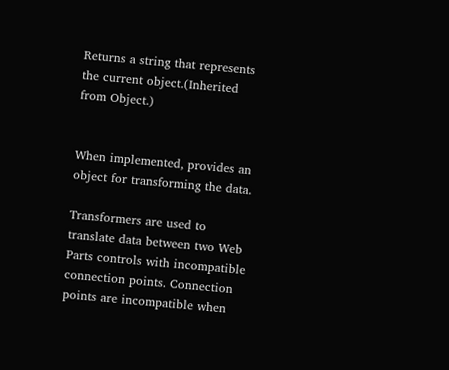Returns a string that represents the current object.(Inherited from Object.)


When implemented, provides an object for transforming the data.

Transformers are used to translate data between two Web Parts controls with incompatible connection points. Connection points are incompatible when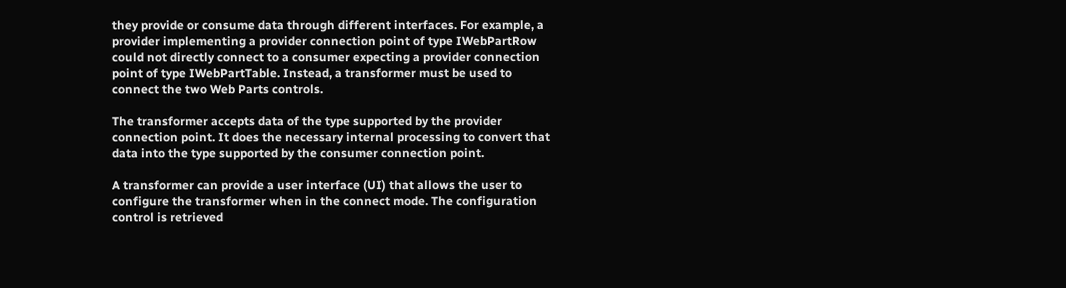they provide or consume data through different interfaces. For example, a provider implementing a provider connection point of type IWebPartRow could not directly connect to a consumer expecting a provider connection point of type IWebPartTable. Instead, a transformer must be used to connect the two Web Parts controls.

The transformer accepts data of the type supported by the provider connection point. It does the necessary internal processing to convert that data into the type supported by the consumer connection point.

A transformer can provide a user interface (UI) that allows the user to configure the transformer when in the connect mode. The configuration control is retrieved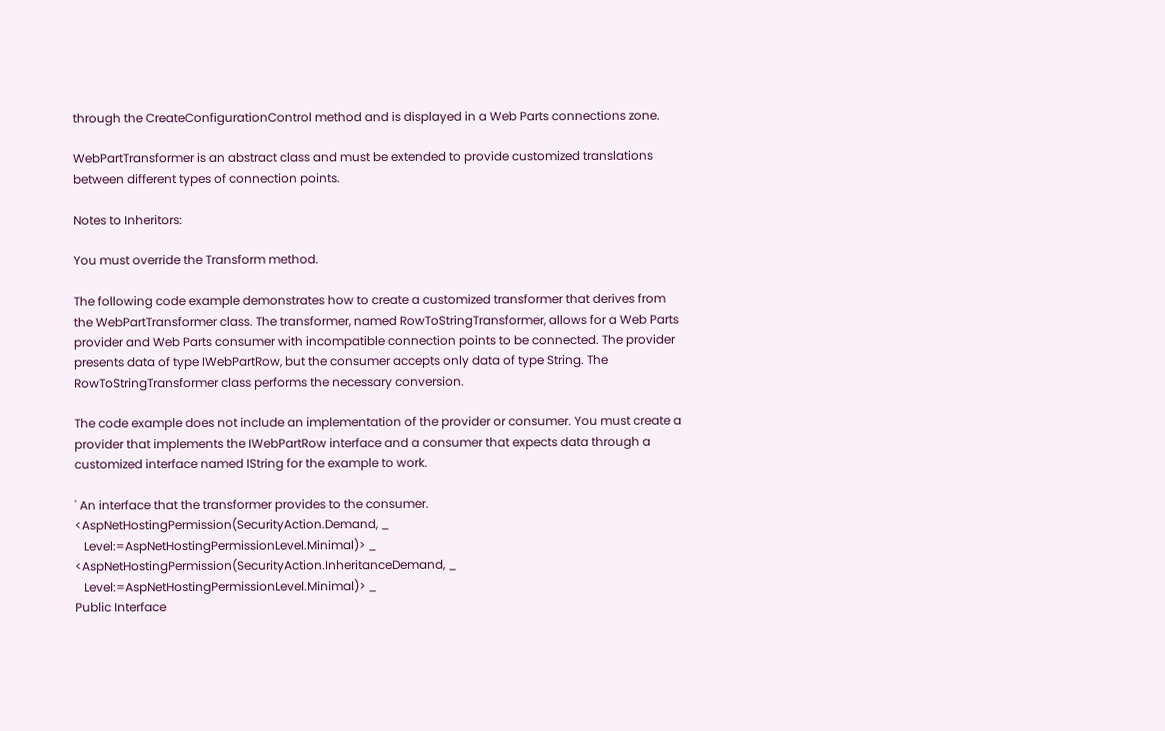through the CreateConfigurationControl method and is displayed in a Web Parts connections zone.

WebPartTransformer is an abstract class and must be extended to provide customized translations between different types of connection points.

Notes to Inheritors:

You must override the Transform method.

The following code example demonstrates how to create a customized transformer that derives from the WebPartTransformer class. The transformer, named RowToStringTransformer, allows for a Web Parts provider and Web Parts consumer with incompatible connection points to be connected. The provider presents data of type IWebPartRow, but the consumer accepts only data of type String. The RowToStringTransformer class performs the necessary conversion.

The code example does not include an implementation of the provider or consumer. You must create a provider that implements the IWebPartRow interface and a consumer that expects data through a customized interface named IString for the example to work.

' An interface that the transformer provides to the consumer.
<AspNetHostingPermission(SecurityAction.Demand, _
   Level:=AspNetHostingPermissionLevel.Minimal)> _
<AspNetHostingPermission(SecurityAction.InheritanceDemand, _
   Level:=AspNetHostingPermissionLevel.Minimal)> _
Public Interface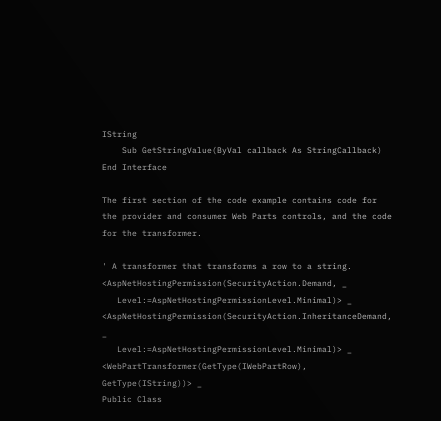IString
    Sub GetStringValue(ByVal callback As StringCallback)
End Interface

The first section of the code example contains code for the provider and consumer Web Parts controls, and the code for the transformer.

' A transformer that transforms a row to a string.
<AspNetHostingPermission(SecurityAction.Demand, _
   Level:=AspNetHostingPermissionLevel.Minimal)> _
<AspNetHostingPermission(SecurityAction.InheritanceDemand, _
   Level:=AspNetHostingPermissionLevel.Minimal)> _
<WebPartTransformer(GetType(IWebPartRow), GetType(IString))> _
Public Class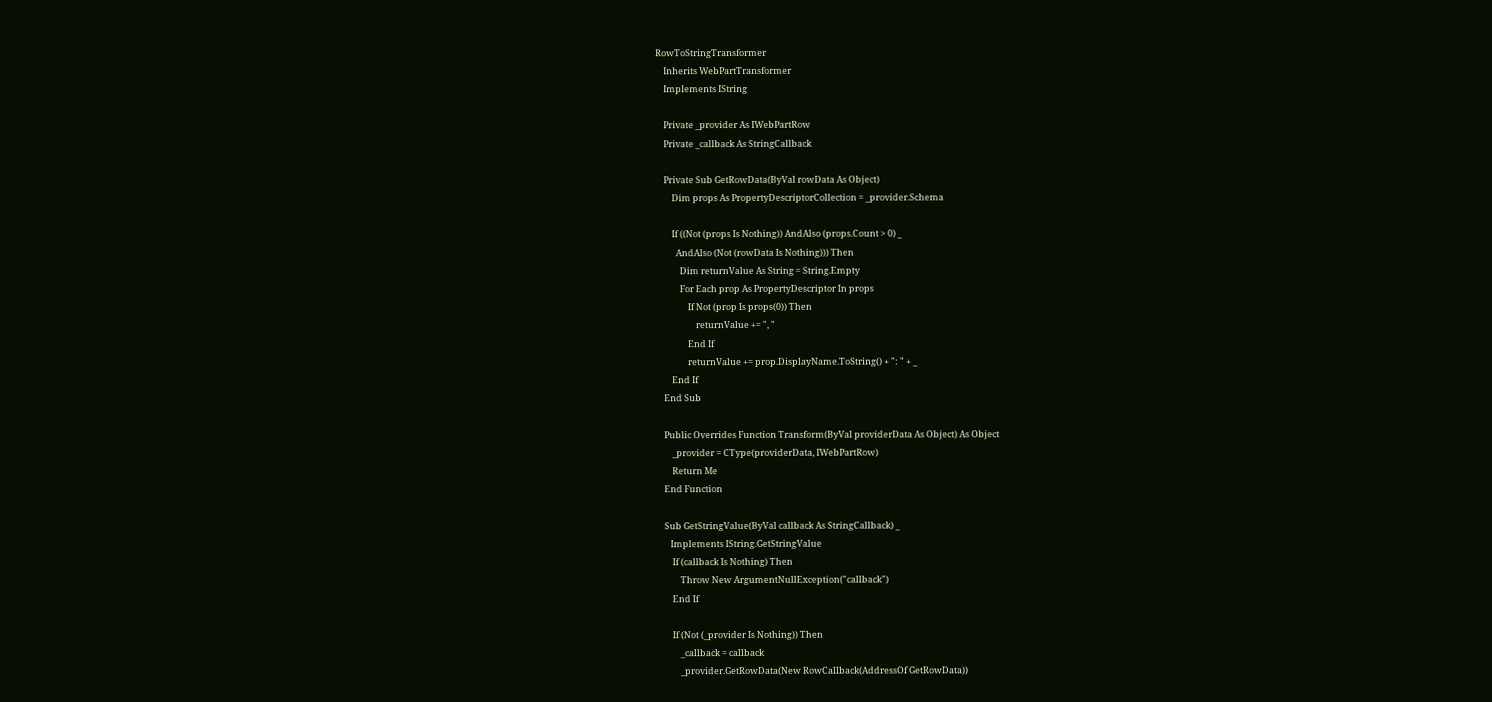RowToStringTransformer
    Inherits WebPartTransformer
    Implements IString

    Private _provider As IWebPartRow
    Private _callback As StringCallback

    Private Sub GetRowData(ByVal rowData As Object)
        Dim props As PropertyDescriptorCollection = _provider.Schema

        If ((Not (props Is Nothing)) AndAlso (props.Count > 0) _
          AndAlso (Not (rowData Is Nothing))) Then
            Dim returnValue As String = String.Empty
            For Each prop As PropertyDescriptor In props
                If Not (prop Is props(0)) Then
                    returnValue += ", "
                End If
                returnValue += prop.DisplayName.ToString() + ": " + _
        End If
    End Sub

    Public Overrides Function Transform(ByVal providerData As Object) As Object
        _provider = CType(providerData, IWebPartRow)
        Return Me
    End Function

    Sub GetStringValue(ByVal callback As StringCallback) _
       Implements IString.GetStringValue
        If (callback Is Nothing) Then
            Throw New ArgumentNullException("callback")
        End If

        If (Not (_provider Is Nothing)) Then
            _callback = callback
            _provider.GetRowData(New RowCallback(AddressOf GetRowData))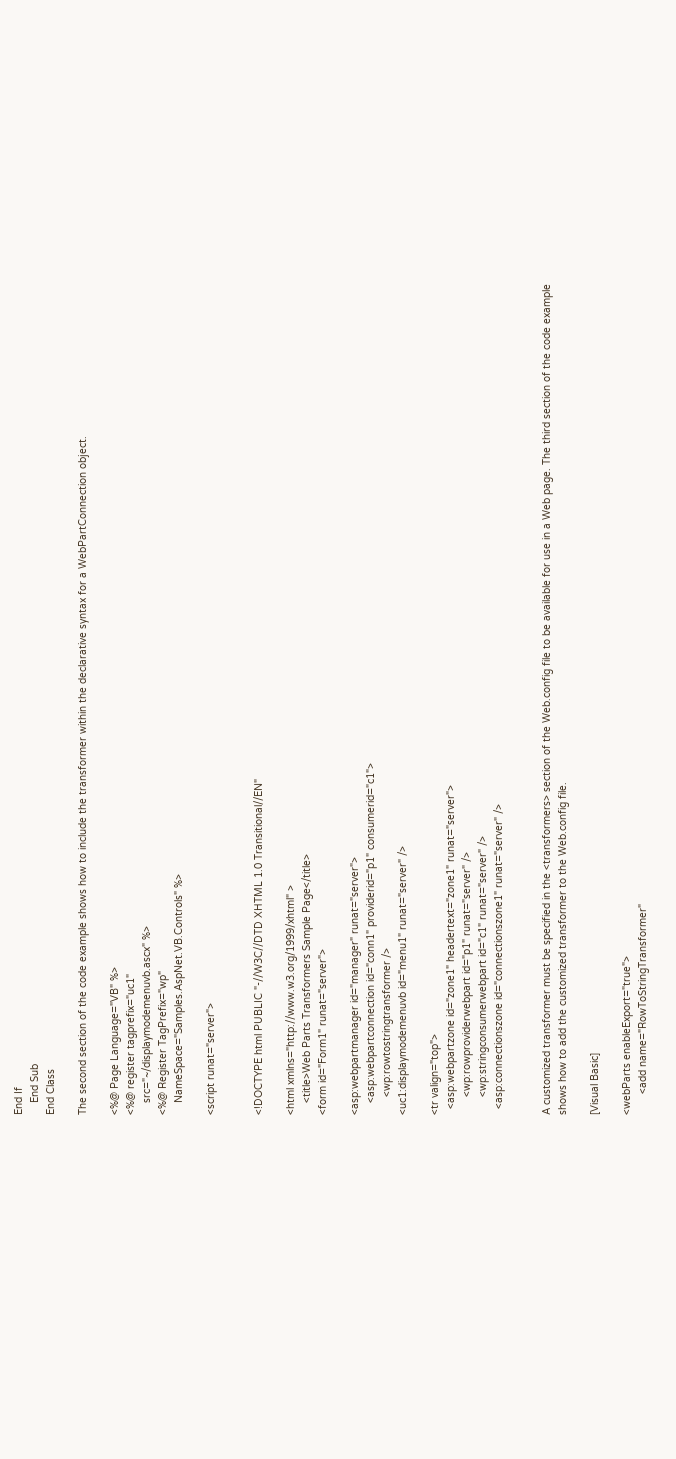End If
    End Sub
End Class

The second section of the code example shows how to include the transformer within the declarative syntax for a WebPartConnection object.

<%@ Page Language="VB" %>
<%@ register tagprefix="uc1"
    src="~/displaymodemenuvb.ascx" %>
<%@ Register TagPrefix="wp"
    NameSpace="Samples.AspNet.VB.Controls" %>

<script runat="server">


<!DOCTYPE html PUBLIC "-//W3C//DTD XHTML 1.0 Transitional//EN"

<html xmlns="http://www.w3.org/1999/xhtml" >
    <title>Web Parts Transformers Sample Page</title>
<form id="Form1" runat="server">

<asp:webpartmanager id="manager" runat="server">
    <asp:webpartconnection id="conn1" providerid="p1" consumerid="c1">
      <wp:rowtostringtransformer />
<uc1:displaymodemenuvb id="menu1" runat="server" />

<tr valign="top">
  <asp:webpartzone id="zone1" headertext="zone1" runat="server">
      <wp:rowproviderwebpart id="p1" runat="server" />
      <wp:stringconsumerwebpart id="c1" runat="server" />
  <asp:connectionszone id="connectionszone1" runat="server" />


A customized transformer must be specified in the <transformers> section of the Web.config file to be available for use in a Web page. The third section of the code example shows how to add the customized transformer to the Web.config file.

[Visual Basic]

<webParts enableExport="true">
       <add name="RowToStringTransformer"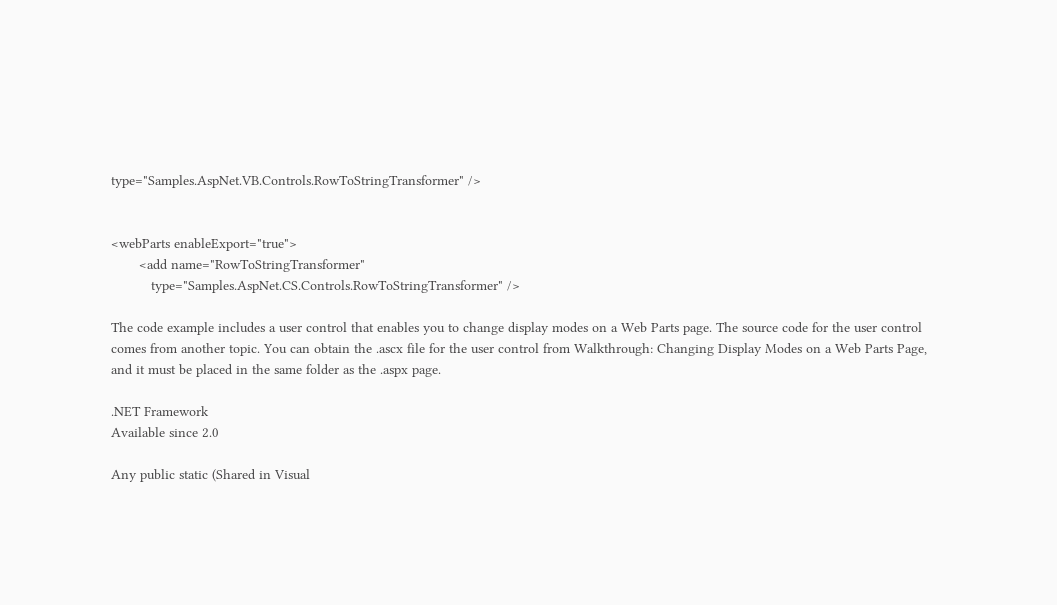type="Samples.AspNet.VB.Controls.RowToStringTransformer" />


<webParts enableExport="true">
       <add name="RowToStringTransformer"
          type="Samples.AspNet.CS.Controls.RowToStringTransformer" />

The code example includes a user control that enables you to change display modes on a Web Parts page. The source code for the user control comes from another topic. You can obtain the .ascx file for the user control from Walkthrough: Changing Display Modes on a Web Parts Page, and it must be placed in the same folder as the .aspx page.

.NET Framework
Available since 2.0

Any public static (Shared in Visual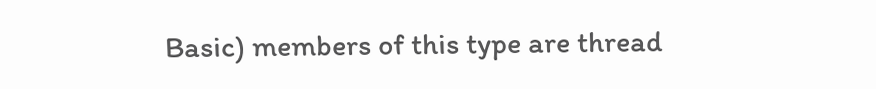Basic) members of this type are thread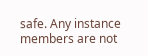safe. Any instance members are not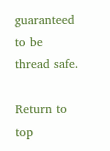guaranteed to be thread safe.

Return to top